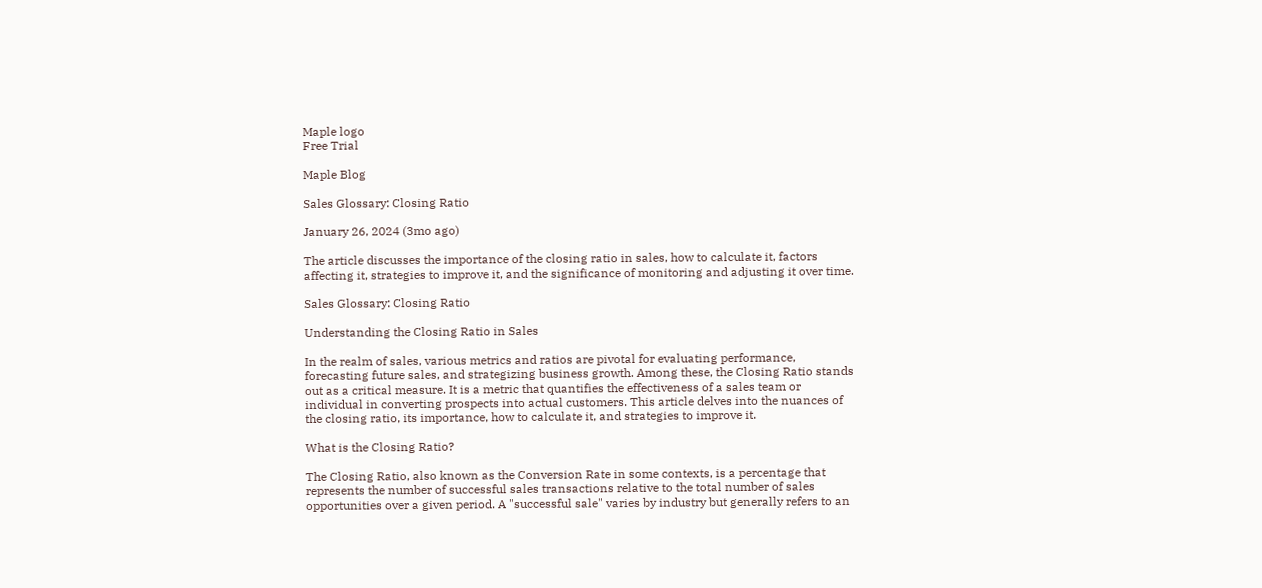Maple logo
Free Trial

Maple Blog

Sales Glossary: Closing Ratio

January 26, 2024 (3mo ago)

The article discusses the importance of the closing ratio in sales, how to calculate it, factors affecting it, strategies to improve it, and the significance of monitoring and adjusting it over time.

Sales Glossary: Closing Ratio

Understanding the Closing Ratio in Sales

In the realm of sales, various metrics and ratios are pivotal for evaluating performance, forecasting future sales, and strategizing business growth. Among these, the Closing Ratio stands out as a critical measure. It is a metric that quantifies the effectiveness of a sales team or individual in converting prospects into actual customers. This article delves into the nuances of the closing ratio, its importance, how to calculate it, and strategies to improve it.

What is the Closing Ratio?

The Closing Ratio, also known as the Conversion Rate in some contexts, is a percentage that represents the number of successful sales transactions relative to the total number of sales opportunities over a given period. A "successful sale" varies by industry but generally refers to an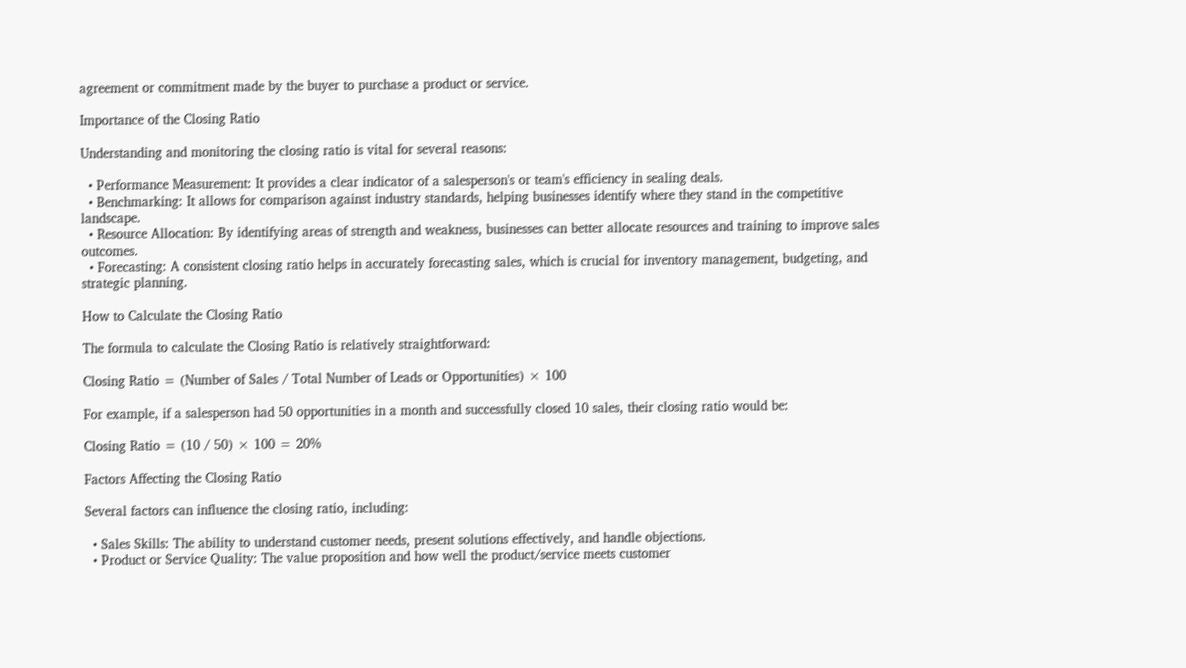agreement or commitment made by the buyer to purchase a product or service.

Importance of the Closing Ratio

Understanding and monitoring the closing ratio is vital for several reasons:

  • Performance Measurement: It provides a clear indicator of a salesperson's or team's efficiency in sealing deals.
  • Benchmarking: It allows for comparison against industry standards, helping businesses identify where they stand in the competitive landscape.
  • Resource Allocation: By identifying areas of strength and weakness, businesses can better allocate resources and training to improve sales outcomes.
  • Forecasting: A consistent closing ratio helps in accurately forecasting sales, which is crucial for inventory management, budgeting, and strategic planning.

How to Calculate the Closing Ratio

The formula to calculate the Closing Ratio is relatively straightforward:

Closing Ratio = (Number of Sales / Total Number of Leads or Opportunities) × 100

For example, if a salesperson had 50 opportunities in a month and successfully closed 10 sales, their closing ratio would be:

Closing Ratio = (10 / 50) × 100 = 20%

Factors Affecting the Closing Ratio

Several factors can influence the closing ratio, including:

  • Sales Skills: The ability to understand customer needs, present solutions effectively, and handle objections.
  • Product or Service Quality: The value proposition and how well the product/service meets customer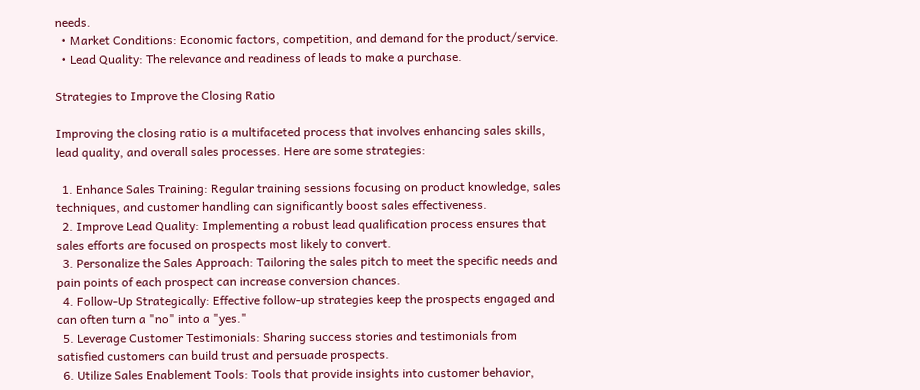needs.
  • Market Conditions: Economic factors, competition, and demand for the product/service.
  • Lead Quality: The relevance and readiness of leads to make a purchase.

Strategies to Improve the Closing Ratio

Improving the closing ratio is a multifaceted process that involves enhancing sales skills, lead quality, and overall sales processes. Here are some strategies:

  1. Enhance Sales Training: Regular training sessions focusing on product knowledge, sales techniques, and customer handling can significantly boost sales effectiveness.
  2. Improve Lead Quality: Implementing a robust lead qualification process ensures that sales efforts are focused on prospects most likely to convert.
  3. Personalize the Sales Approach: Tailoring the sales pitch to meet the specific needs and pain points of each prospect can increase conversion chances.
  4. Follow-Up Strategically: Effective follow-up strategies keep the prospects engaged and can often turn a "no" into a "yes."
  5. Leverage Customer Testimonials: Sharing success stories and testimonials from satisfied customers can build trust and persuade prospects.
  6. Utilize Sales Enablement Tools: Tools that provide insights into customer behavior,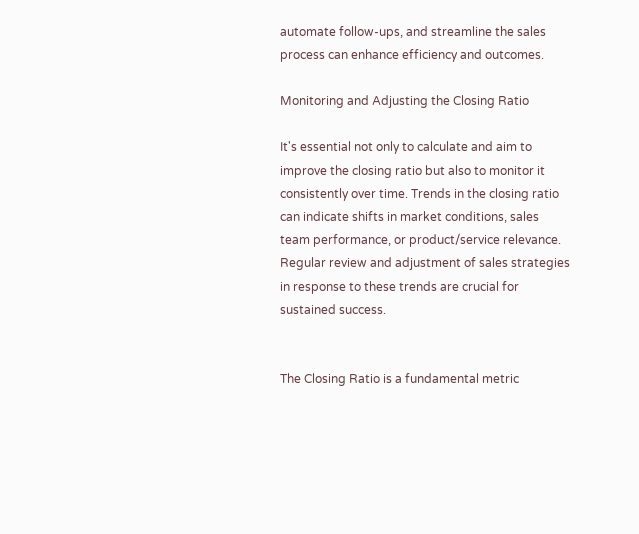automate follow-ups, and streamline the sales process can enhance efficiency and outcomes.

Monitoring and Adjusting the Closing Ratio

It's essential not only to calculate and aim to improve the closing ratio but also to monitor it consistently over time. Trends in the closing ratio can indicate shifts in market conditions, sales team performance, or product/service relevance. Regular review and adjustment of sales strategies in response to these trends are crucial for sustained success.


The Closing Ratio is a fundamental metric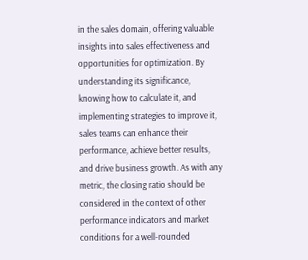in the sales domain, offering valuable insights into sales effectiveness and opportunities for optimization. By understanding its significance, knowing how to calculate it, and implementing strategies to improve it, sales teams can enhance their performance, achieve better results, and drive business growth. As with any metric, the closing ratio should be considered in the context of other performance indicators and market conditions for a well-rounded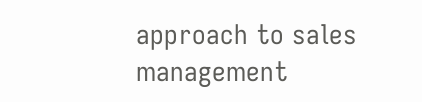approach to sales management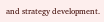and strategy development.